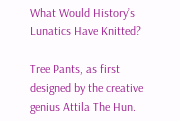What Would History’s Lunatics Have Knitted?

Tree Pants, as first designed by the creative genius Attila The Hun.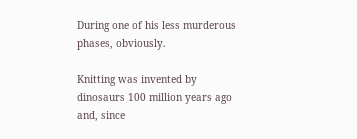During one of his less murderous phases, obviously.

Knitting was invented by dinosaurs 100 million years ago and, since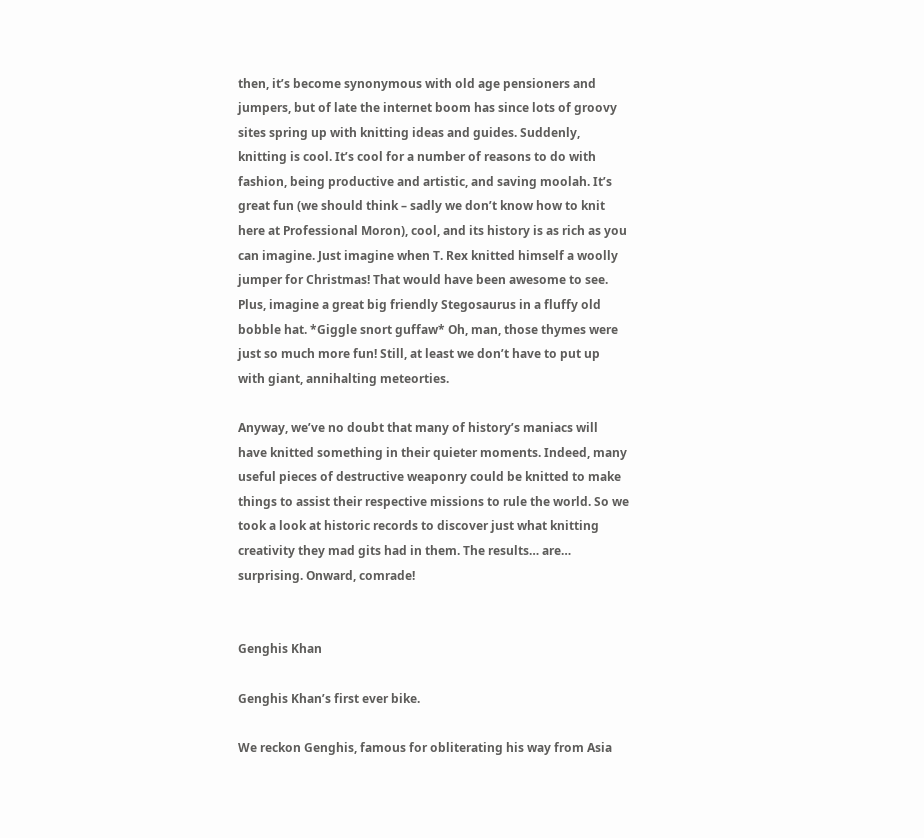then, it’s become synonymous with old age pensioners and jumpers, but of late the internet boom has since lots of groovy sites spring up with knitting ideas and guides. Suddenly, knitting is cool. It’s cool for a number of reasons to do with fashion, being productive and artistic, and saving moolah. It’s great fun (we should think – sadly we don’t know how to knit here at Professional Moron), cool, and its history is as rich as you can imagine. Just imagine when T. Rex knitted himself a woolly jumper for Christmas! That would have been awesome to see. Plus, imagine a great big friendly Stegosaurus in a fluffy old bobble hat. *Giggle snort guffaw* Oh, man, those thymes were just so much more fun! Still, at least we don’t have to put up with giant, annihalting meteorties.

Anyway, we’ve no doubt that many of history’s maniacs will have knitted something in their quieter moments. Indeed, many useful pieces of destructive weaponry could be knitted to make things to assist their respective missions to rule the world. So we took a look at historic records to discover just what knitting creativity they mad gits had in them. The results… are… surprising. Onward, comrade!


Genghis Khan

Genghis Khan’s first ever bike.

We reckon Genghis, famous for obliterating his way from Asia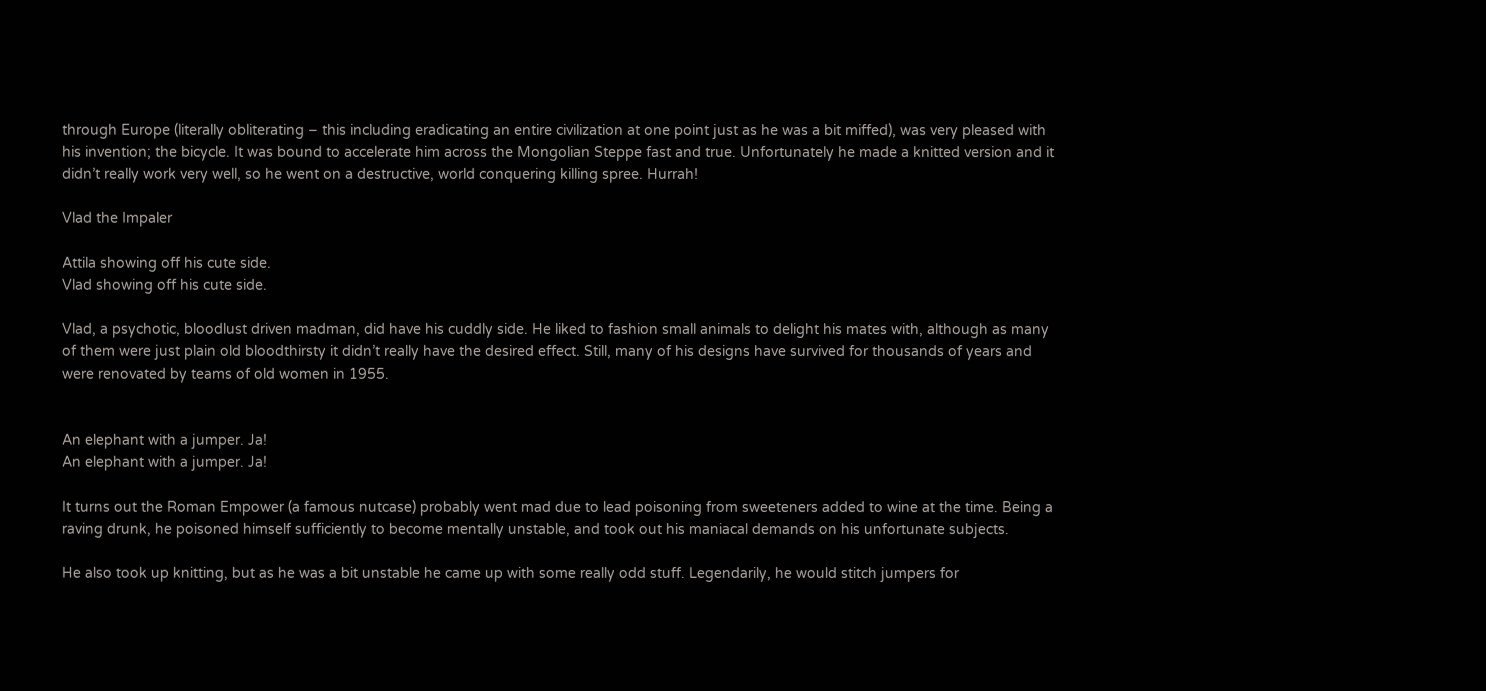through Europe (literally obliterating – this including eradicating an entire civilization at one point just as he was a bit miffed), was very pleased with his invention; the bicycle. It was bound to accelerate him across the Mongolian Steppe fast and true. Unfortunately he made a knitted version and it didn’t really work very well, so he went on a destructive, world conquering killing spree. Hurrah!

Vlad the Impaler

Attila showing off his cute side.
Vlad showing off his cute side.

Vlad, a psychotic, bloodlust driven madman, did have his cuddly side. He liked to fashion small animals to delight his mates with, although as many of them were just plain old bloodthirsty it didn’t really have the desired effect. Still, many of his designs have survived for thousands of years and were renovated by teams of old women in 1955.


An elephant with a jumper. Ja!
An elephant with a jumper. Ja!

It turns out the Roman Empower (a famous nutcase) probably went mad due to lead poisoning from sweeteners added to wine at the time. Being a raving drunk, he poisoned himself sufficiently to become mentally unstable, and took out his maniacal demands on his unfortunate subjects.

He also took up knitting, but as he was a bit unstable he came up with some really odd stuff. Legendarily, he would stitch jumpers for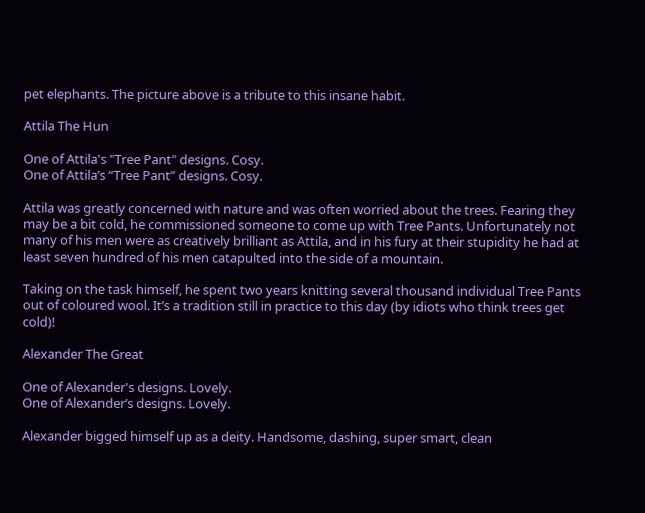pet elephants. The picture above is a tribute to this insane habit.

Attila The Hun

One of Attila's "Tree Pant" designs. Cosy.
One of Attila’s “Tree Pant” designs. Cosy.

Attila was greatly concerned with nature and was often worried about the trees. Fearing they may be a bit cold, he commissioned someone to come up with Tree Pants. Unfortunately not many of his men were as creatively brilliant as Attila, and in his fury at their stupidity he had at least seven hundred of his men catapulted into the side of a mountain.

Taking on the task himself, he spent two years knitting several thousand individual Tree Pants out of coloured wool. It’s a tradition still in practice to this day (by idiots who think trees get cold)!

Alexander The Great

One of Alexander's designs. Lovely.
One of Alexander’s designs. Lovely.

Alexander bigged himself up as a deity. Handsome, dashing, super smart, clean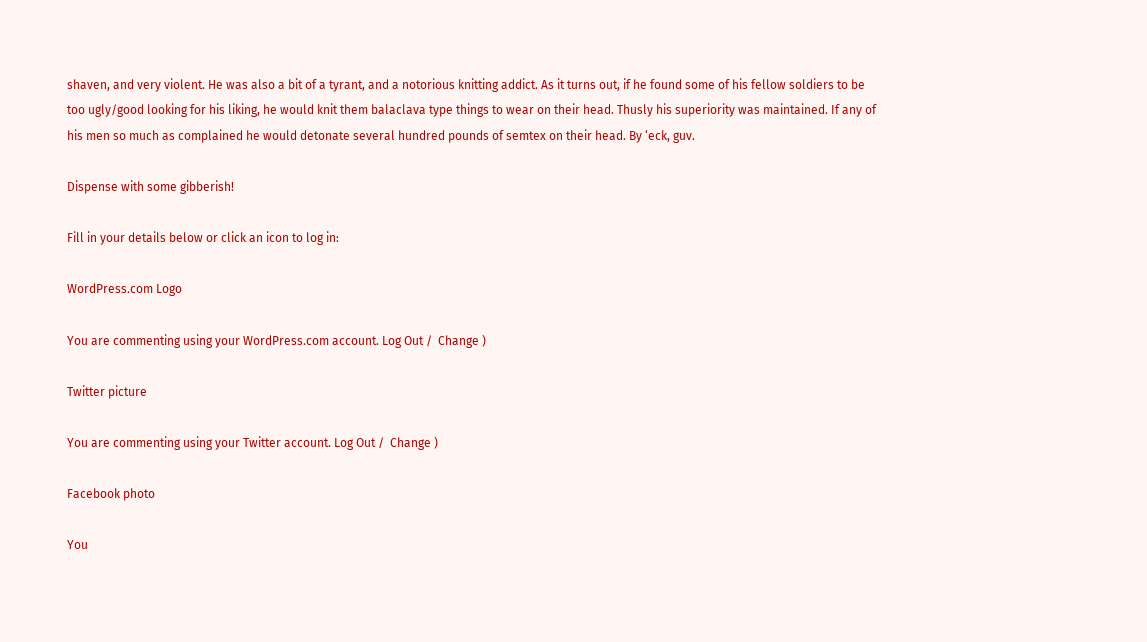shaven, and very violent. He was also a bit of a tyrant, and a notorious knitting addict. As it turns out, if he found some of his fellow soldiers to be too ugly/good looking for his liking, he would knit them balaclava type things to wear on their head. Thusly his superiority was maintained. If any of his men so much as complained he would detonate several hundred pounds of semtex on their head. By ‘eck, guv.

Dispense with some gibberish!

Fill in your details below or click an icon to log in:

WordPress.com Logo

You are commenting using your WordPress.com account. Log Out /  Change )

Twitter picture

You are commenting using your Twitter account. Log Out /  Change )

Facebook photo

You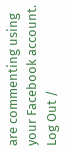are commenting using your Facebook account. Log Out /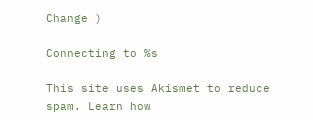Change )

Connecting to %s

This site uses Akismet to reduce spam. Learn how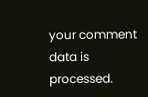your comment data is processed.